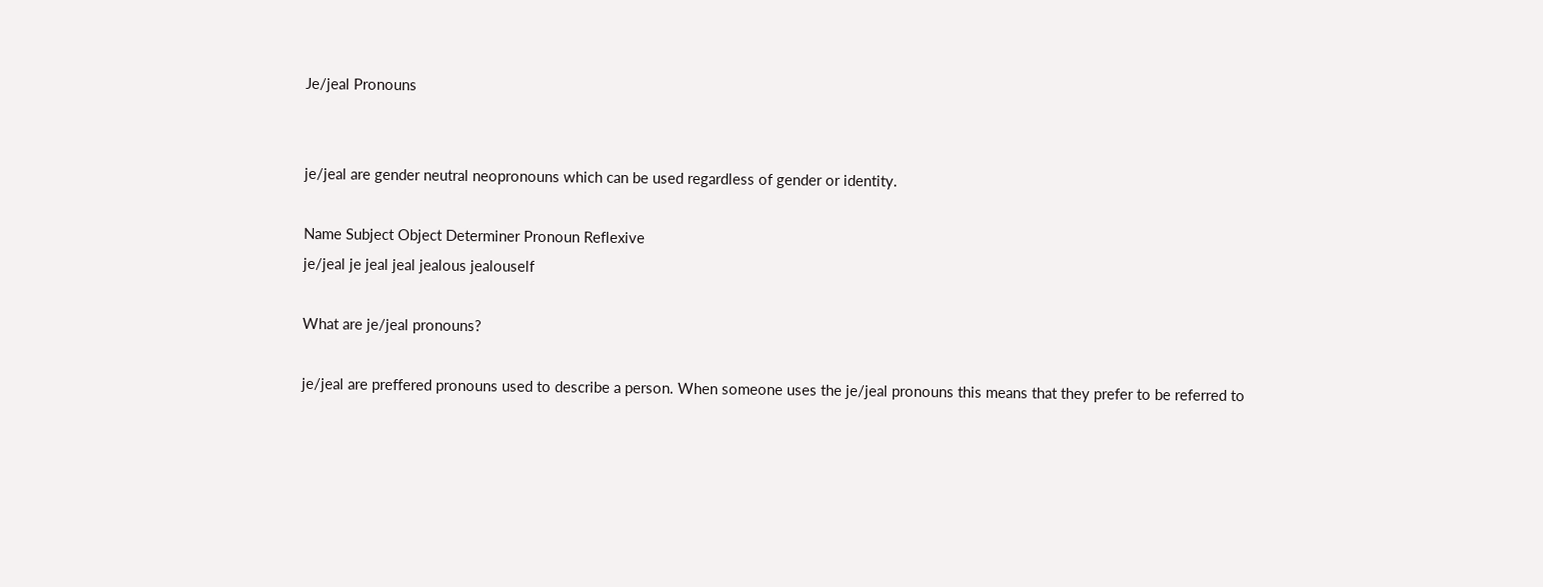Je/jeal Pronouns


je/jeal are gender neutral neopronouns which can be used regardless of gender or identity.

Name Subject Object Determiner Pronoun Reflexive
je/jeal je jeal jeal jealous jealouself

What are je/jeal pronouns?

je/jeal are preffered pronouns used to describe a person. When someone uses the je/jeal pronouns this means that they prefer to be referred to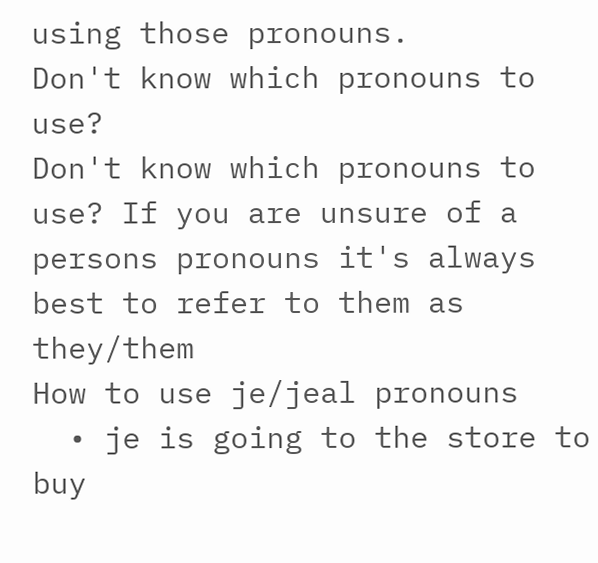using those pronouns.
Don't know which pronouns to use?
Don't know which pronouns to use? If you are unsure of a persons pronouns it's always best to refer to them as they/them
How to use je/jeal pronouns
  • je is going to the store to buy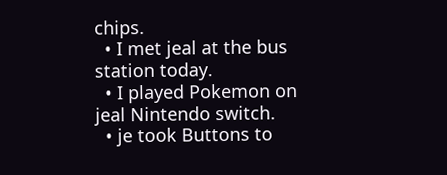chips.
  • I met jeal at the bus station today.
  • I played Pokemon on jeal Nintendo switch.
  • je took Buttons to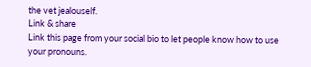the vet jealouself.
Link & share
Link this page from your social bio to let people know how to use your pronouns.